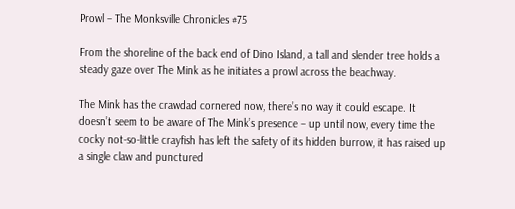Prowl – The Monksville Chronicles #75

From the shoreline of the back end of Dino Island, a tall and slender tree holds a steady gaze over The Mink as he initiates a prowl across the beachway.

The Mink has the crawdad cornered now, there’s no way it could escape. It doesn’t seem to be aware of The Mink’s presence – up until now, every time the cocky not-so-little crayfish has left the safety of its hidden burrow, it has raised up a single claw and punctured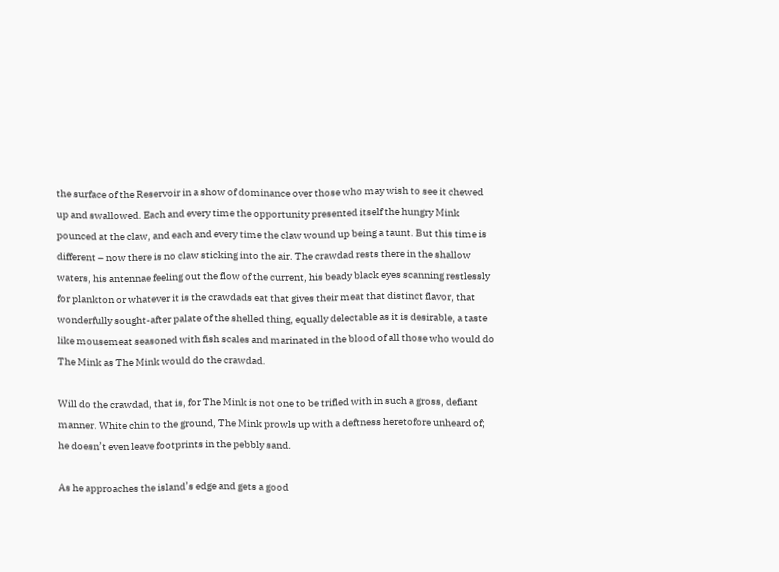the surface of the Reservoir in a show of dominance over those who may wish to see it chewed up and swallowed. Each and every time the opportunity presented itself the hungry Mink pounced at the claw, and each and every time the claw wound up being a taunt. But this time is different – now there is no claw sticking into the air. The crawdad rests there in the shallow waters, his antennae feeling out the flow of the current, his beady black eyes scanning restlessly for plankton or whatever it is the crawdads eat that gives their meat that distinct flavor, that wonderfully sought-after palate of the shelled thing, equally delectable as it is desirable, a taste like mousemeat seasoned with fish scales and marinated in the blood of all those who would do The Mink as The Mink would do the crawdad.

Will do the crawdad, that is, for The Mink is not one to be trifled with in such a gross, defiant manner. White chin to the ground, The Mink prowls up with a deftness heretofore unheard of; he doesn’t even leave footprints in the pebbly sand.

As he approaches the island’s edge and gets a good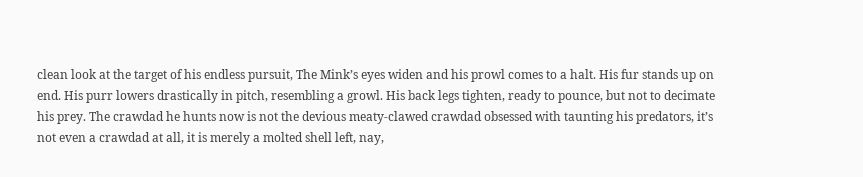clean look at the target of his endless pursuit, The Mink’s eyes widen and his prowl comes to a halt. His fur stands up on end. His purr lowers drastically in pitch, resembling a growl. His back legs tighten, ready to pounce, but not to decimate his prey. The crawdad he hunts now is not the devious meaty-clawed crawdad obsessed with taunting his predators, it’s not even a crawdad at all, it is merely a molted shell left, nay,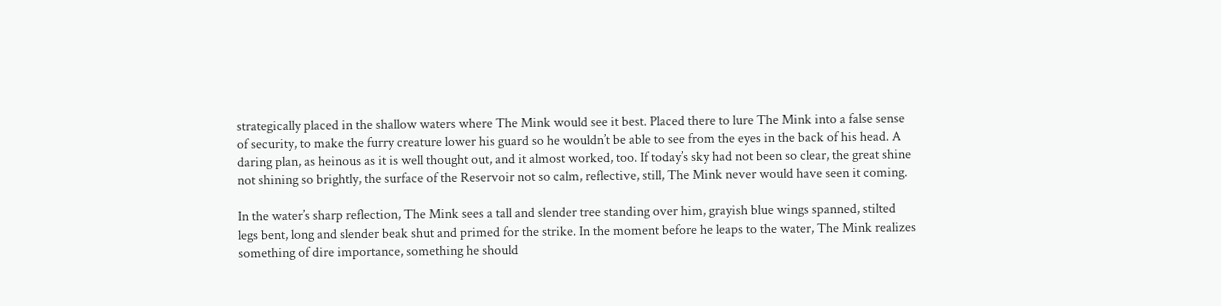strategically placed in the shallow waters where The Mink would see it best. Placed there to lure The Mink into a false sense of security, to make the furry creature lower his guard so he wouldn’t be able to see from the eyes in the back of his head. A daring plan, as heinous as it is well thought out, and it almost worked, too. If today’s sky had not been so clear, the great shine not shining so brightly, the surface of the Reservoir not so calm, reflective, still, The Mink never would have seen it coming.

In the water’s sharp reflection, The Mink sees a tall and slender tree standing over him, grayish blue wings spanned, stilted legs bent, long and slender beak shut and primed for the strike. In the moment before he leaps to the water, The Mink realizes something of dire importance, something he should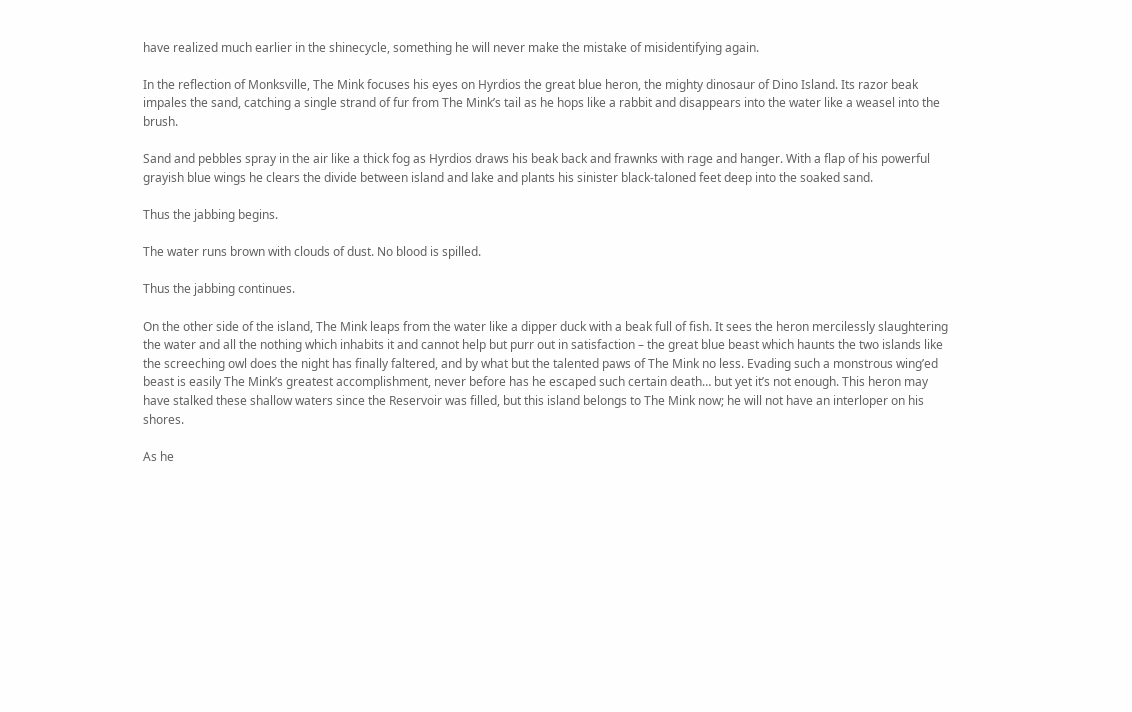have realized much earlier in the shinecycle, something he will never make the mistake of misidentifying again.

In the reflection of Monksville, The Mink focuses his eyes on Hyrdios the great blue heron, the mighty dinosaur of Dino Island. Its razor beak impales the sand, catching a single strand of fur from The Mink’s tail as he hops like a rabbit and disappears into the water like a weasel into the brush.

Sand and pebbles spray in the air like a thick fog as Hyrdios draws his beak back and frawnks with rage and hanger. With a flap of his powerful grayish blue wings he clears the divide between island and lake and plants his sinister black-taloned feet deep into the soaked sand.

Thus the jabbing begins.

The water runs brown with clouds of dust. No blood is spilled.

Thus the jabbing continues.

On the other side of the island, The Mink leaps from the water like a dipper duck with a beak full of fish. It sees the heron mercilessly slaughtering the water and all the nothing which inhabits it and cannot help but purr out in satisfaction – the great blue beast which haunts the two islands like the screeching owl does the night has finally faltered, and by what but the talented paws of The Mink no less. Evading such a monstrous wing’ed beast is easily The Mink’s greatest accomplishment, never before has he escaped such certain death… but yet it’s not enough. This heron may have stalked these shallow waters since the Reservoir was filled, but this island belongs to The Mink now; he will not have an interloper on his shores.

As he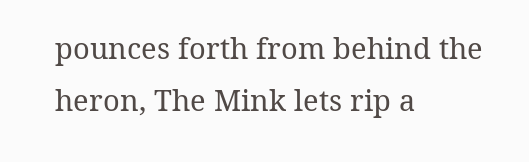pounces forth from behind the heron, The Mink lets rip a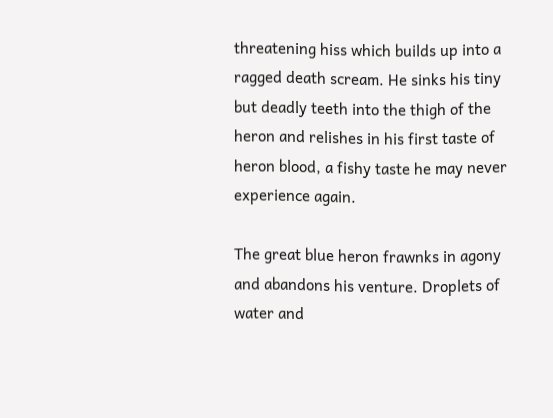threatening hiss which builds up into a ragged death scream. He sinks his tiny but deadly teeth into the thigh of the heron and relishes in his first taste of heron blood, a fishy taste he may never experience again.

The great blue heron frawnks in agony and abandons his venture. Droplets of water and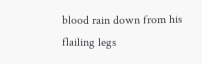blood rain down from his flailing legs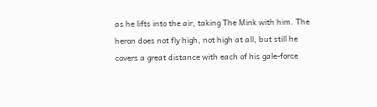as he lifts into the air, taking The Mink with him. The heron does not fly high, not high at all, but still he covers a great distance with each of his gale-force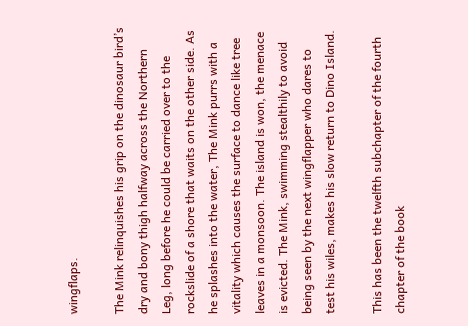wingflaps.

The Mink relinquishes his grip on the dinosaur bird’s dry and bony thigh halfway across the Northern Leg, long before he could be carried over to the rockslide of a shore that waits on the other side. As he splashes into the water, The Mink purrs with a vitality which causes the surface to dance like tree leaves in a monsoon. The island is won, the menace is evicted. The Mink, swimming stealthily to avoid being seen by the next wingflapper who dares to test his wiles, makes his slow return to Dino Island.

This has been the twelfth subchapter of the fourth chapter of the book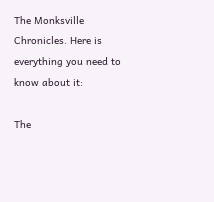The Monksville Chronicles. Here is everything you need to know about it:

The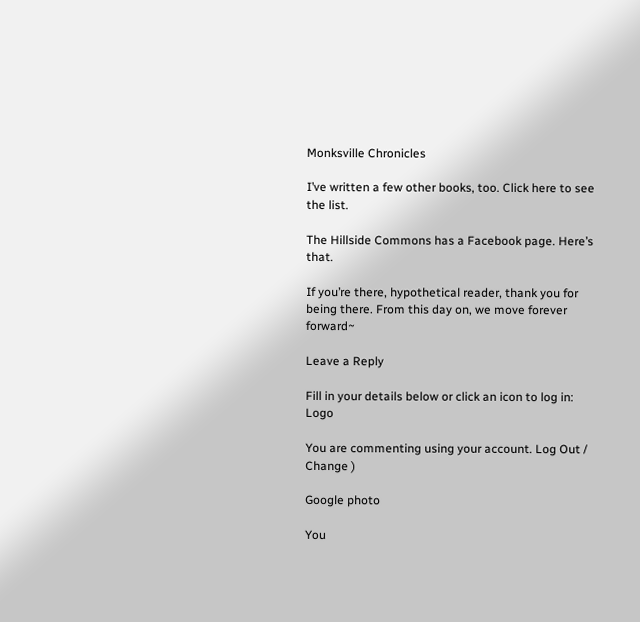Monksville Chronicles

I’ve written a few other books, too. Click here to see the list.

The Hillside Commons has a Facebook page. Here’s that.

If you’re there, hypothetical reader, thank you for being there. From this day on, we move forever forward~

Leave a Reply

Fill in your details below or click an icon to log in: Logo

You are commenting using your account. Log Out /  Change )

Google photo

You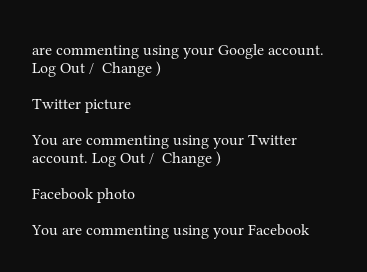are commenting using your Google account. Log Out /  Change )

Twitter picture

You are commenting using your Twitter account. Log Out /  Change )

Facebook photo

You are commenting using your Facebook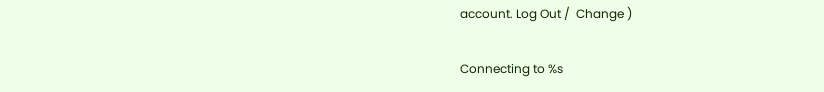account. Log Out /  Change )

Connecting to %s